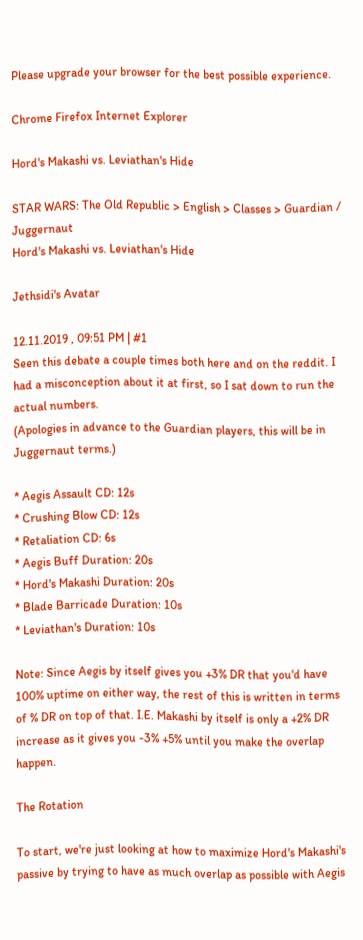Please upgrade your browser for the best possible experience.

Chrome Firefox Internet Explorer

Hord's Makashi vs. Leviathan's Hide

STAR WARS: The Old Republic > English > Classes > Guardian / Juggernaut
Hord's Makashi vs. Leviathan's Hide

Jethsidi's Avatar

12.11.2019 , 09:51 PM | #1
Seen this debate a couple times both here and on the reddit. I had a misconception about it at first, so I sat down to run the actual numbers.
(Apologies in advance to the Guardian players, this will be in Juggernaut terms.)

* Aegis Assault CD: 12s
* Crushing Blow CD: 12s
* Retaliation CD: 6s
* Aegis Buff Duration: 20s
* Hord's Makashi Duration: 20s
* Blade Barricade Duration: 10s
* Leviathan's Duration: 10s

Note: Since Aegis by itself gives you +3% DR that you'd have 100% uptime on either way, the rest of this is written in terms of % DR on top of that. I.E. Makashi by itself is only a +2% DR increase as it gives you -3% +5% until you make the overlap happen.

The Rotation

To start, we're just looking at how to maximize Hord's Makashi's passive by trying to have as much overlap as possible with Aegis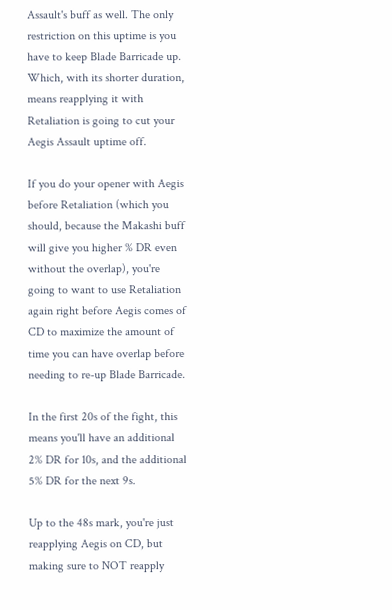Assault's buff as well. The only restriction on this uptime is you have to keep Blade Barricade up. Which, with its shorter duration, means reapplying it with Retaliation is going to cut your Aegis Assault uptime off.

If you do your opener with Aegis before Retaliation (which you should, because the Makashi buff will give you higher % DR even without the overlap), you're going to want to use Retaliation again right before Aegis comes of CD to maximize the amount of time you can have overlap before needing to re-up Blade Barricade.

In the first 20s of the fight, this means you'll have an additional 2% DR for 10s, and the additional 5% DR for the next 9s.

Up to the 48s mark, you're just reapplying Aegis on CD, but making sure to NOT reapply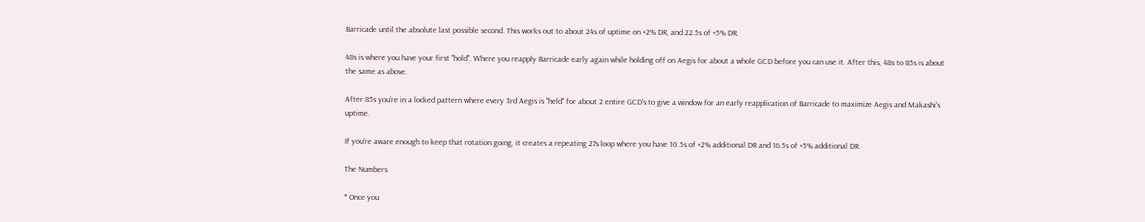Barricade until the absolute last possible second. This works out to about 24s of uptime on +2% DR, and 22.5s of +5% DR.

48s is where you have your first "hold". Where you reapply Barricade early again while holding off on Aegis for about a whole GCD before you can use it. After this, 48s to 85s is about the same as above.

After 85s you're in a locked pattern where every 3rd Aegis is "held" for about 2 entire GCD's to give a window for an early reapplication of Barricade to maximize Aegis and Makashi's uptime.

If you're aware enough to keep that rotation going, it creates a repeating 27s loop where you have 10.5s of +2% additional DR and 16.5s of +5% additional DR.

The Numbers

* Once you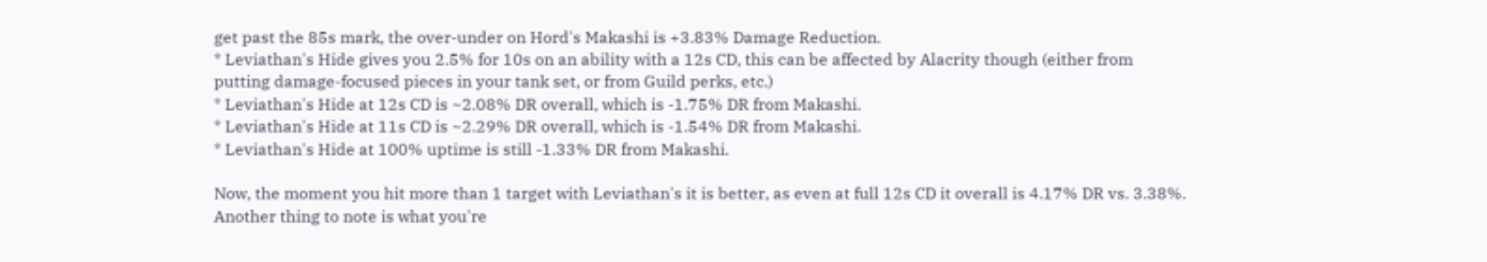get past the 85s mark, the over-under on Hord's Makashi is +3.83% Damage Reduction.
* Leviathan's Hide gives you 2.5% for 10s on an ability with a 12s CD, this can be affected by Alacrity though (either from putting damage-focused pieces in your tank set, or from Guild perks, etc.)
* Leviathan's Hide at 12s CD is ~2.08% DR overall, which is -1.75% DR from Makashi.
* Leviathan's Hide at 11s CD is ~2.29% DR overall, which is -1.54% DR from Makashi.
* Leviathan's Hide at 100% uptime is still -1.33% DR from Makashi.

Now, the moment you hit more than 1 target with Leviathan's it is better, as even at full 12s CD it overall is 4.17% DR vs. 3.38%. Another thing to note is what you're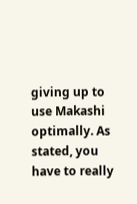giving up to use Makashi optimally. As stated, you have to really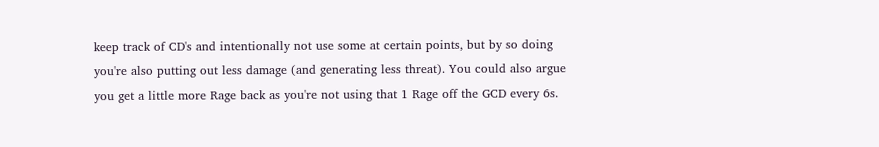keep track of CD's and intentionally not use some at certain points, but by so doing you're also putting out less damage (and generating less threat). You could also argue you get a little more Rage back as you're not using that 1 Rage off the GCD every 6s.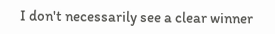I don't necessarily see a clear winner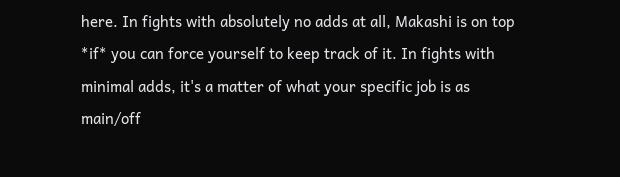here. In fights with absolutely no adds at all, Makashi is on top *if* you can force yourself to keep track of it. In fights with minimal adds, it's a matter of what your specific job is as main/off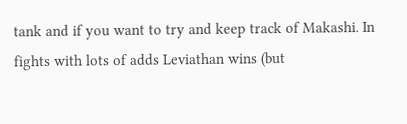tank and if you want to try and keep track of Makashi. In fights with lots of adds Leviathan wins (but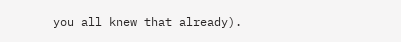you all knew that already).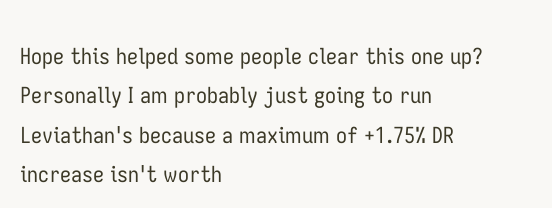Hope this helped some people clear this one up? Personally I am probably just going to run Leviathan's because a maximum of +1.75% DR increase isn't worth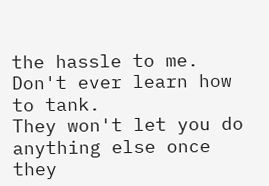the hassle to me.
Don't ever learn how to tank.
They won't let you do anything else once they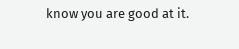know you are good at it.